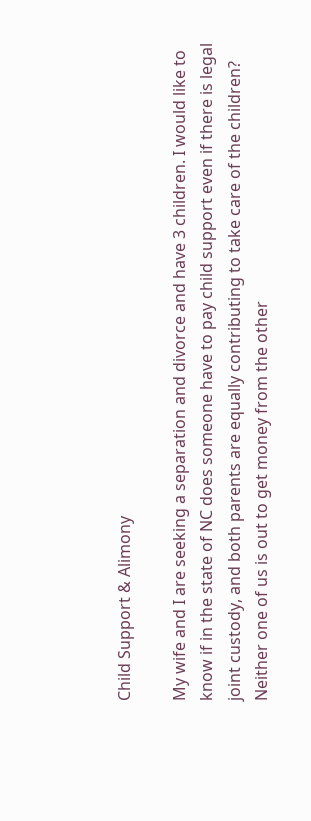Child Support & Alimony

My wife and I are seeking a separation and divorce and have 3 children. I would like to know if in the state of NC does someone have to pay child support even if there is legal joint custody, and both parents are equally contributing to take care of the children? Neither one of us is out to get money from the other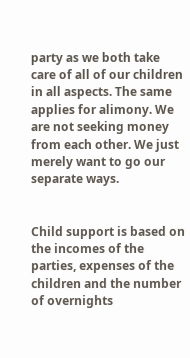party as we both take care of all of our children in all aspects. The same applies for alimony. We are not seeking money from each other. We just merely want to go our separate ways.


Child support is based on the incomes of the parties, expenses of the children and the number of overnights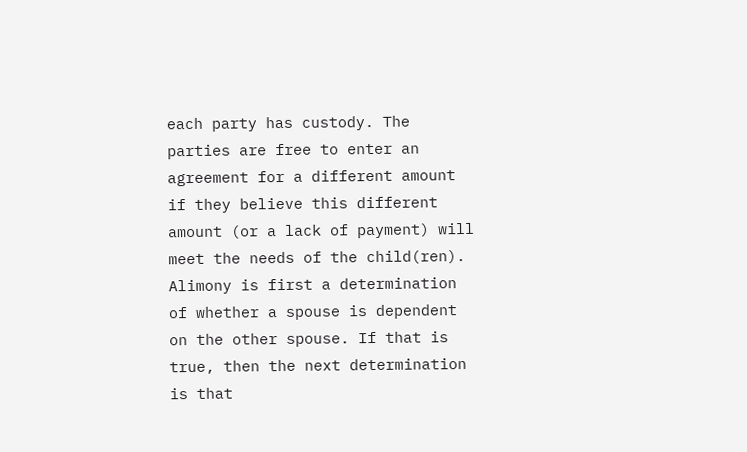each party has custody. The parties are free to enter an agreement for a different amount if they believe this different amount (or a lack of payment) will meet the needs of the child(ren). Alimony is first a determination of whether a spouse is dependent on the other spouse. If that is true, then the next determination is that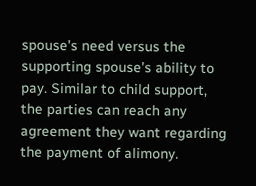spouse’s need versus the supporting spouse’s ability to pay. Similar to child support, the parties can reach any agreement they want regarding the payment of alimony.